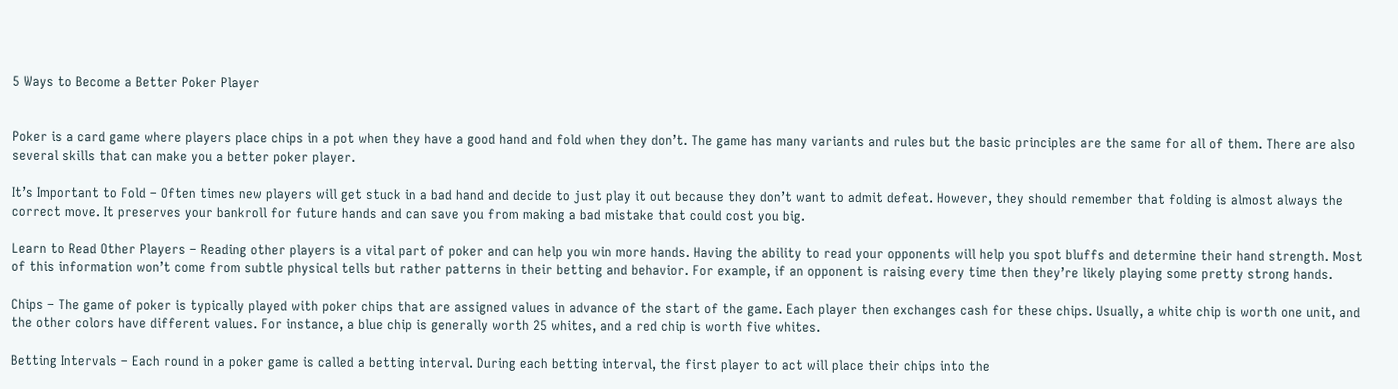5 Ways to Become a Better Poker Player


Poker is a card game where players place chips in a pot when they have a good hand and fold when they don’t. The game has many variants and rules but the basic principles are the same for all of them. There are also several skills that can make you a better poker player.

It’s Important to Fold – Often times new players will get stuck in a bad hand and decide to just play it out because they don’t want to admit defeat. However, they should remember that folding is almost always the correct move. It preserves your bankroll for future hands and can save you from making a bad mistake that could cost you big.

Learn to Read Other Players – Reading other players is a vital part of poker and can help you win more hands. Having the ability to read your opponents will help you spot bluffs and determine their hand strength. Most of this information won’t come from subtle physical tells but rather patterns in their betting and behavior. For example, if an opponent is raising every time then they’re likely playing some pretty strong hands.

Chips – The game of poker is typically played with poker chips that are assigned values in advance of the start of the game. Each player then exchanges cash for these chips. Usually, a white chip is worth one unit, and the other colors have different values. For instance, a blue chip is generally worth 25 whites, and a red chip is worth five whites.

Betting Intervals – Each round in a poker game is called a betting interval. During each betting interval, the first player to act will place their chips into the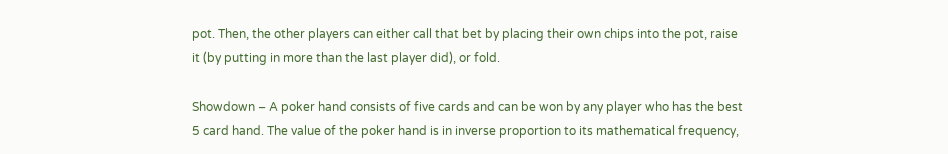pot. Then, the other players can either call that bet by placing their own chips into the pot, raise it (by putting in more than the last player did), or fold.

Showdown – A poker hand consists of five cards and can be won by any player who has the best 5 card hand. The value of the poker hand is in inverse proportion to its mathematical frequency,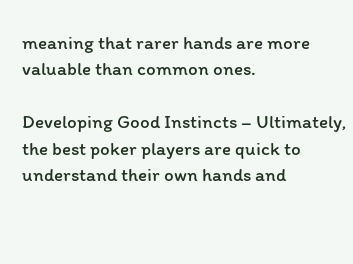meaning that rarer hands are more valuable than common ones.

Developing Good Instincts – Ultimately, the best poker players are quick to understand their own hands and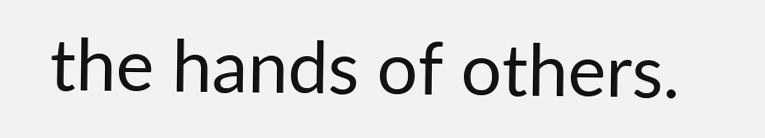the hands of others.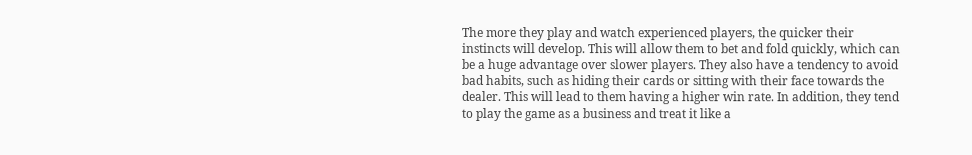The more they play and watch experienced players, the quicker their instincts will develop. This will allow them to bet and fold quickly, which can be a huge advantage over slower players. They also have a tendency to avoid bad habits, such as hiding their cards or sitting with their face towards the dealer. This will lead to them having a higher win rate. In addition, they tend to play the game as a business and treat it like a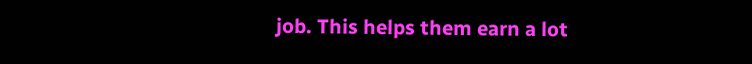job. This helps them earn a lot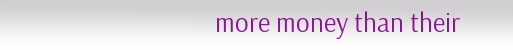more money than their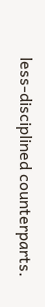less-disciplined counterparts.